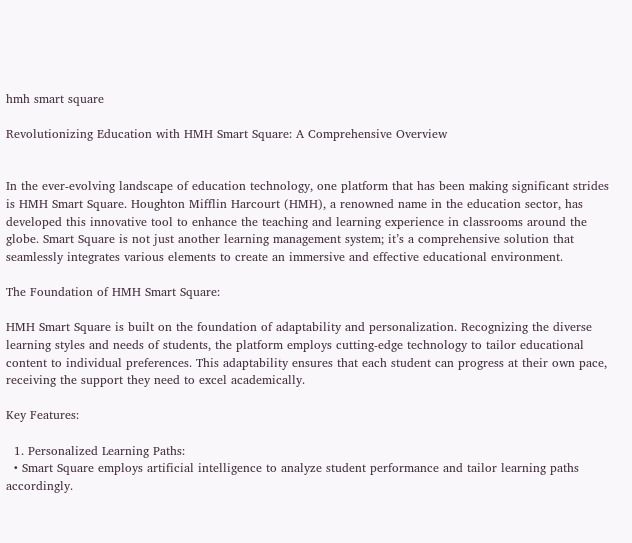hmh smart square

Revolutionizing Education with HMH Smart Square: A Comprehensive Overview


In the ever-evolving landscape of education technology, one platform that has been making significant strides is HMH Smart Square. Houghton Mifflin Harcourt (HMH), a renowned name in the education sector, has developed this innovative tool to enhance the teaching and learning experience in classrooms around the globe. Smart Square is not just another learning management system; it’s a comprehensive solution that seamlessly integrates various elements to create an immersive and effective educational environment.

The Foundation of HMH Smart Square:

HMH Smart Square is built on the foundation of adaptability and personalization. Recognizing the diverse learning styles and needs of students, the platform employs cutting-edge technology to tailor educational content to individual preferences. This adaptability ensures that each student can progress at their own pace, receiving the support they need to excel academically.

Key Features:

  1. Personalized Learning Paths:
  • Smart Square employs artificial intelligence to analyze student performance and tailor learning paths accordingly.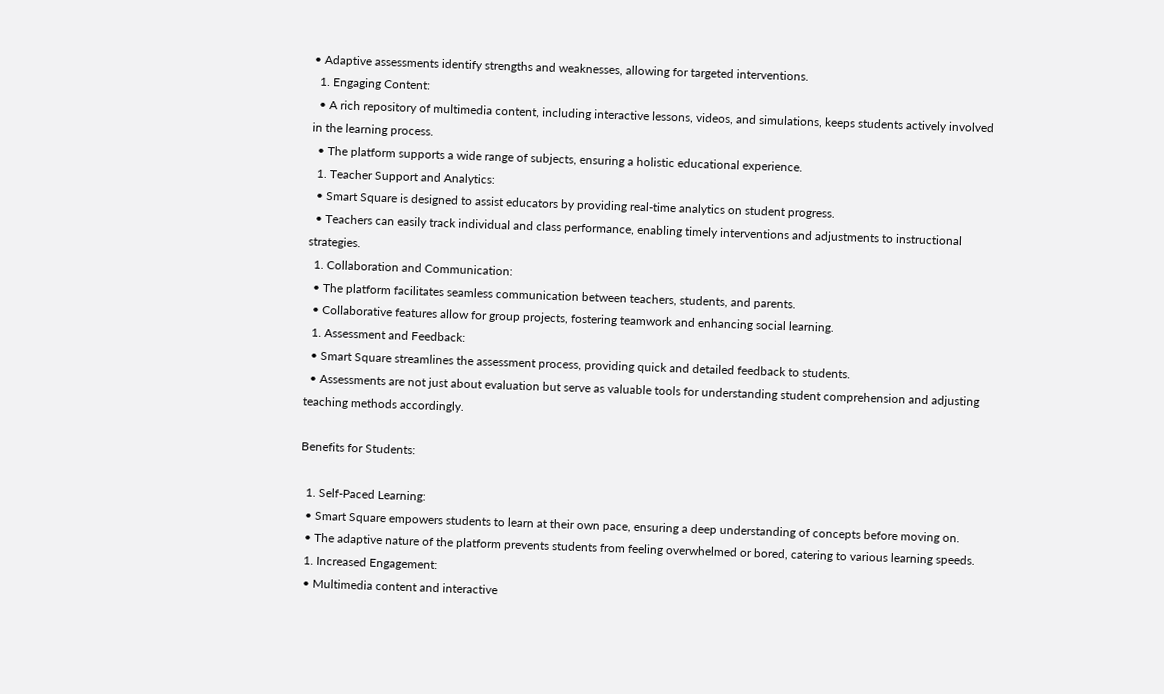• Adaptive assessments identify strengths and weaknesses, allowing for targeted interventions.
  1. Engaging Content:
  • A rich repository of multimedia content, including interactive lessons, videos, and simulations, keeps students actively involved in the learning process.
  • The platform supports a wide range of subjects, ensuring a holistic educational experience.
  1. Teacher Support and Analytics:
  • Smart Square is designed to assist educators by providing real-time analytics on student progress.
  • Teachers can easily track individual and class performance, enabling timely interventions and adjustments to instructional strategies.
  1. Collaboration and Communication:
  • The platform facilitates seamless communication between teachers, students, and parents.
  • Collaborative features allow for group projects, fostering teamwork and enhancing social learning.
  1. Assessment and Feedback:
  • Smart Square streamlines the assessment process, providing quick and detailed feedback to students.
  • Assessments are not just about evaluation but serve as valuable tools for understanding student comprehension and adjusting teaching methods accordingly.

Benefits for Students:

  1. Self-Paced Learning:
  • Smart Square empowers students to learn at their own pace, ensuring a deep understanding of concepts before moving on.
  • The adaptive nature of the platform prevents students from feeling overwhelmed or bored, catering to various learning speeds.
  1. Increased Engagement:
  • Multimedia content and interactive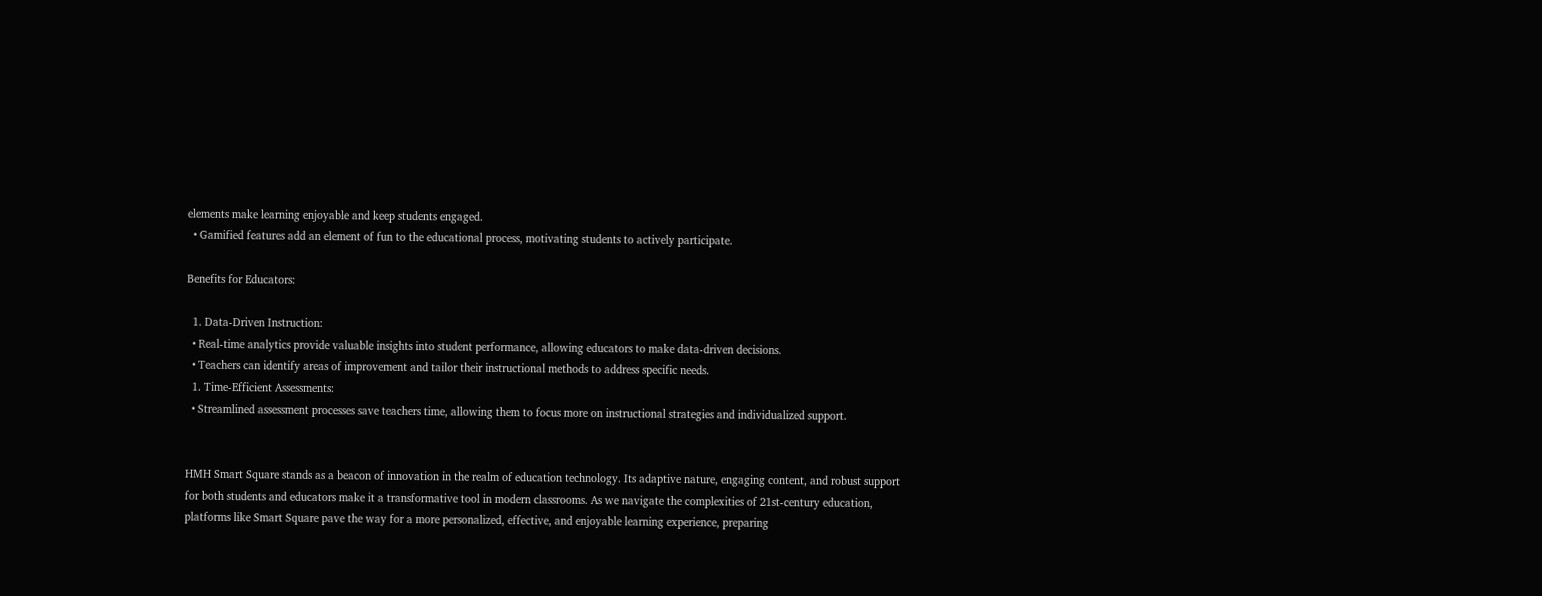elements make learning enjoyable and keep students engaged.
  • Gamified features add an element of fun to the educational process, motivating students to actively participate.

Benefits for Educators:

  1. Data-Driven Instruction:
  • Real-time analytics provide valuable insights into student performance, allowing educators to make data-driven decisions.
  • Teachers can identify areas of improvement and tailor their instructional methods to address specific needs.
  1. Time-Efficient Assessments:
  • Streamlined assessment processes save teachers time, allowing them to focus more on instructional strategies and individualized support.


HMH Smart Square stands as a beacon of innovation in the realm of education technology. Its adaptive nature, engaging content, and robust support for both students and educators make it a transformative tool in modern classrooms. As we navigate the complexities of 21st-century education, platforms like Smart Square pave the way for a more personalized, effective, and enjoyable learning experience, preparing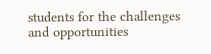students for the challenges and opportunities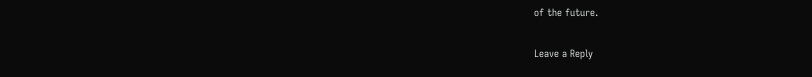of the future.

Leave a Reply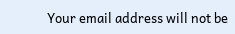Your email address will not be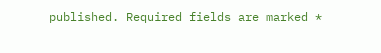published. Required fields are marked *